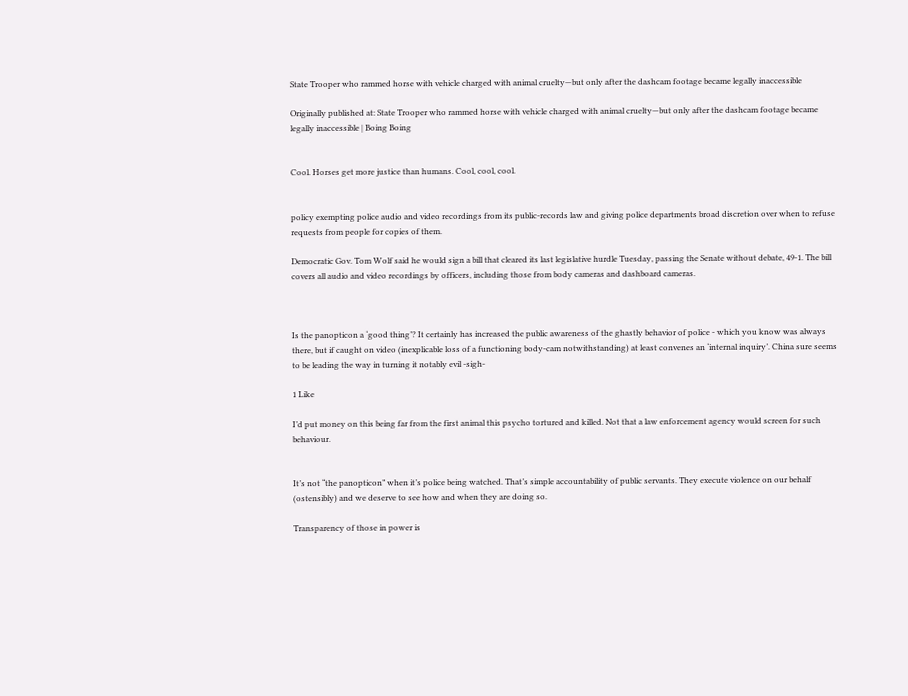State Trooper who rammed horse with vehicle charged with animal cruelty—but only after the dashcam footage became legally inaccessible

Originally published at: State Trooper who rammed horse with vehicle charged with animal cruelty—but only after the dashcam footage became legally inaccessible | Boing Boing


Cool. Horses get more justice than humans. Cool, cool, cool.


policy exempting police audio and video recordings from its public-records law and giving police departments broad discretion over when to refuse requests from people for copies of them.

Democratic Gov. Tom Wolf said he would sign a bill that cleared its last legislative hurdle Tuesday, passing the Senate without debate, 49-1. The bill covers all audio and video recordings by officers, including those from body cameras and dashboard cameras.



Is the panopticon a ‘good thing’? It certainly has increased the public awareness of the ghastly behavior of police - which you know was always there, but if caught on video (inexplicable loss of a functioning body-cam notwithstanding) at least convenes an ‘internal inquiry’. China sure seems to be leading the way in turning it notably evil -sigh-

1 Like

I’d put money on this being far from the first animal this psycho tortured and killed. Not that a law enforcement agency would screen for such behaviour.


It’s not “the panopticon” when it’s police being watched. That’s simple accountability of public servants. They execute violence on our behalf (ostensibly) and we deserve to see how and when they are doing so.

Transparency of those in power is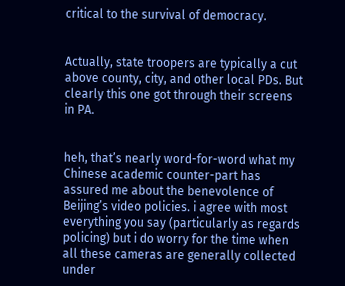critical to the survival of democracy.


Actually, state troopers are typically a cut above county, city, and other local PDs. But clearly this one got through their screens in PA.


heh, that’s nearly word-for-word what my Chinese academic counter-part has assured me about the benevolence of Beijing’s video policies. i agree with most everything you say (particularly as regards policing) but i do worry for the time when all these cameras are generally collected under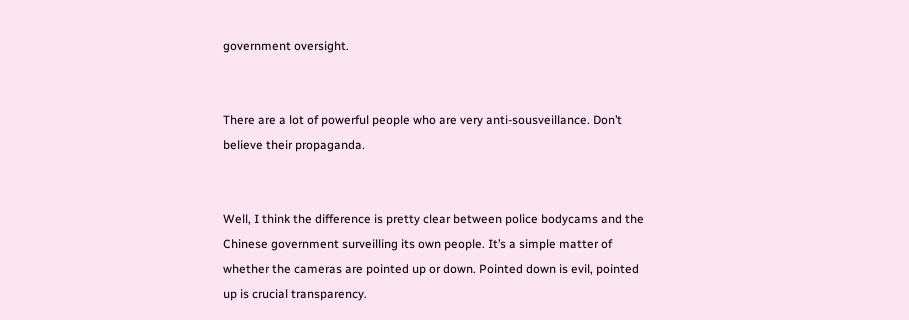government oversight.


There are a lot of powerful people who are very anti-sousveillance. Don’t believe their propaganda.


Well, I think the difference is pretty clear between police bodycams and the Chinese government surveilling its own people. It’s a simple matter of whether the cameras are pointed up or down. Pointed down is evil, pointed up is crucial transparency.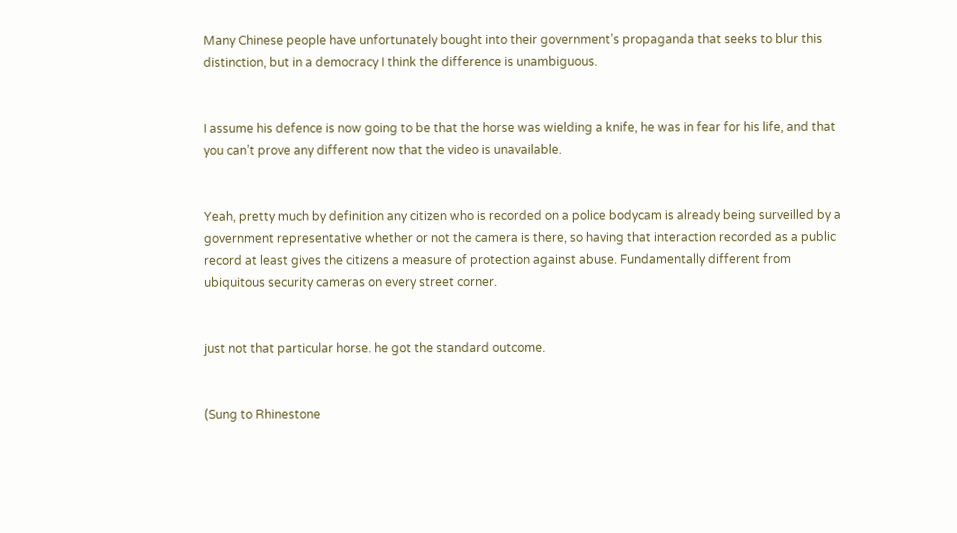Many Chinese people have unfortunately bought into their government’s propaganda that seeks to blur this distinction, but in a democracy I think the difference is unambiguous.


I assume his defence is now going to be that the horse was wielding a knife, he was in fear for his life, and that you can’t prove any different now that the video is unavailable.


Yeah, pretty much by definition any citizen who is recorded on a police bodycam is already being surveilled by a government representative whether or not the camera is there, so having that interaction recorded as a public record at least gives the citizens a measure of protection against abuse. Fundamentally different from ubiquitous security cameras on every street corner.


just not that particular horse. he got the standard outcome.


(Sung to Rhinestone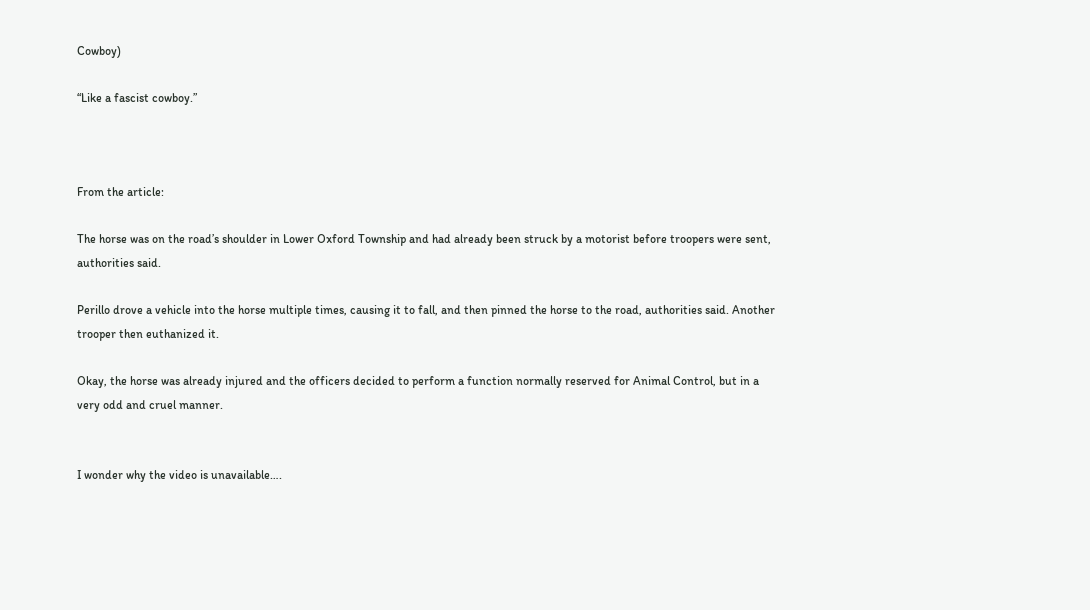Cowboy)

“Like a fascist cowboy.”



From the article:

The horse was on the road’s shoulder in Lower Oxford Township and had already been struck by a motorist before troopers were sent, authorities said.

Perillo drove a vehicle into the horse multiple times, causing it to fall, and then pinned the horse to the road, authorities said. Another trooper then euthanized it.

Okay, the horse was already injured and the officers decided to perform a function normally reserved for Animal Control, but in a very odd and cruel manner.


I wonder why the video is unavailable….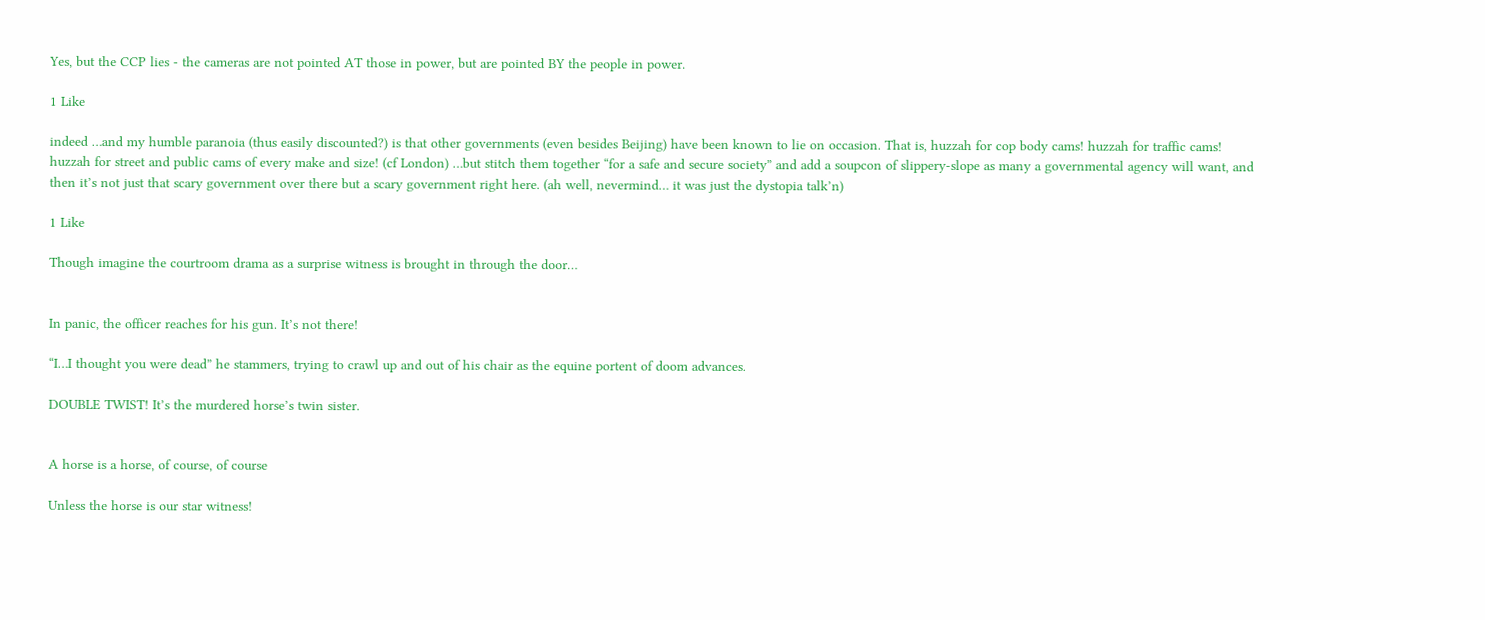Yes, but the CCP lies - the cameras are not pointed AT those in power, but are pointed BY the people in power.

1 Like

indeed …and my humble paranoia (thus easily discounted?) is that other governments (even besides Beijing) have been known to lie on occasion. That is, huzzah for cop body cams! huzzah for traffic cams! huzzah for street and public cams of every make and size! (cf London) …but stitch them together “for a safe and secure society” and add a soupcon of slippery-slope as many a governmental agency will want, and then it’s not just that scary government over there but a scary government right here. (ah well, nevermind… it was just the dystopia talk’n)

1 Like

Though imagine the courtroom drama as a surprise witness is brought in through the door…


In panic, the officer reaches for his gun. It’s not there!

“I…I thought you were dead” he stammers, trying to crawl up and out of his chair as the equine portent of doom advances.

DOUBLE TWIST! It’s the murdered horse’s twin sister.


A horse is a horse, of course, of course

Unless the horse is our star witness!